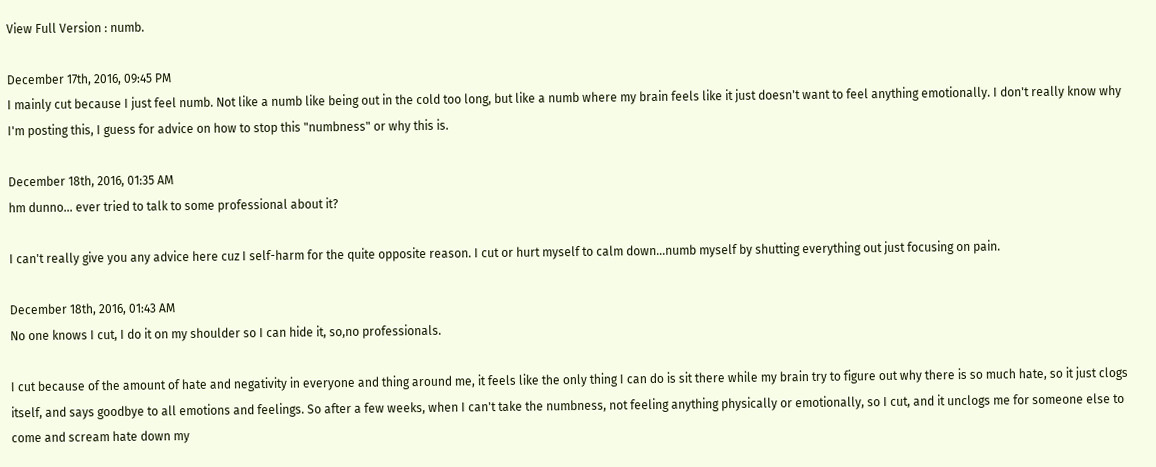View Full Version : numb.

December 17th, 2016, 09:45 PM
I mainly cut because I just feel numb. Not like a numb like being out in the cold too long, but like a numb where my brain feels like it just doesn't want to feel anything emotionally. I don't really know why I'm posting this, I guess for advice on how to stop this "numbness" or why this is.

December 18th, 2016, 01:35 AM
hm dunno... ever tried to talk to some professional about it?

I can't really give you any advice here cuz I self-harm for the quite opposite reason. I cut or hurt myself to calm down...numb myself by shutting everything out just focusing on pain.

December 18th, 2016, 01:43 AM
No one knows I cut, I do it on my shoulder so I can hide it, so,no professionals.

I cut because of the amount of hate and negativity in everyone and thing around me, it feels like the only thing I can do is sit there while my brain try to figure out why there is so much hate, so it just clogs itself, and says goodbye to all emotions and feelings. So after a few weeks, when I can't take the numbness, not feeling anything physically or emotionally, so I cut, and it unclogs me for someone else to come and scream hate down my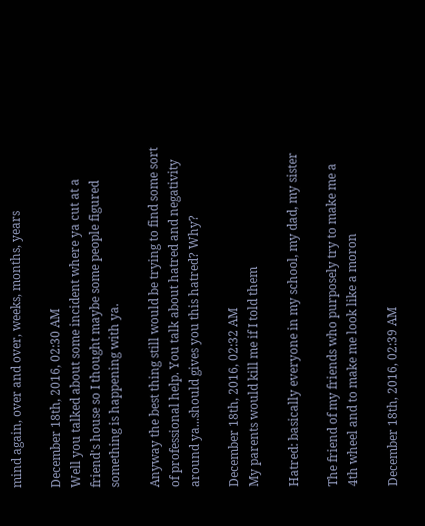mind again, over and over, weeks, months, years

December 18th, 2016, 02:30 AM
Well you talked about some incident where ya cut at a friend's house so I thought maybe some people figured something is happening with ya.

Anyway the best thing still would be trying to find some sort of professional help. You talk about hatred and negativity around ya...should gives you this hatred? Why?

December 18th, 2016, 02:32 AM
My parents would kill me if I told them

Hatred: basically everyone in my school, my dad, my sister

The friend of my friends who purposely try to make me a 4th wheel and to make me look like a moron

December 18th, 2016, 02:39 AM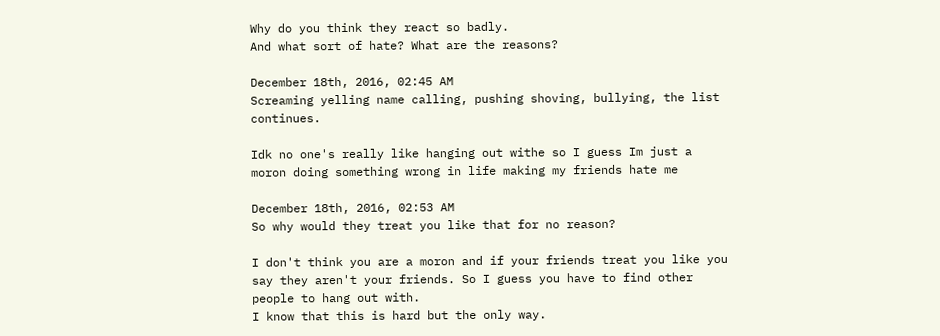Why do you think they react so badly.
And what sort of hate? What are the reasons?

December 18th, 2016, 02:45 AM
Screaming yelling name calling, pushing shoving, bullying, the list continues.

Idk no one's really like hanging out withe so I guess Im just a moron doing something wrong in life making my friends hate me

December 18th, 2016, 02:53 AM
So why would they treat you like that for no reason?

I don't think you are a moron and if your friends treat you like you say they aren't your friends. So I guess you have to find other people to hang out with.
I know that this is hard but the only way.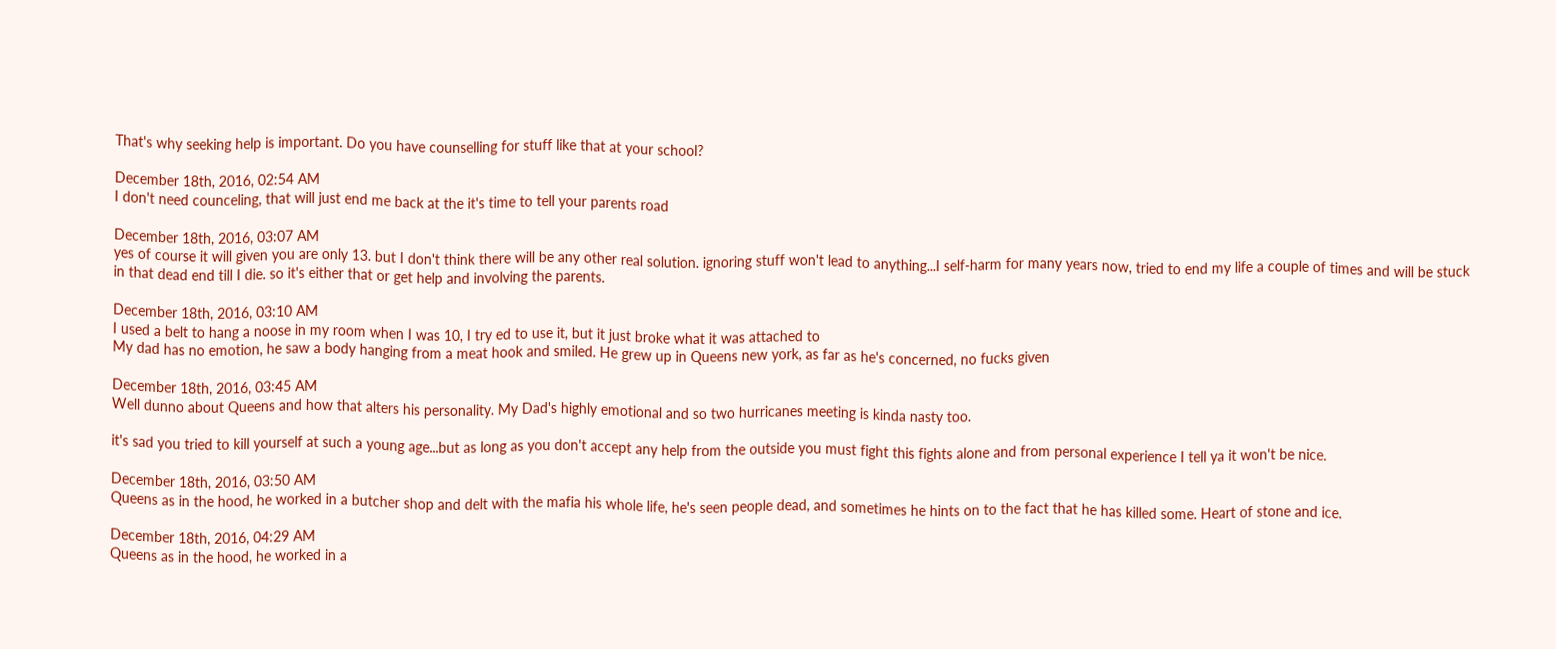That's why seeking help is important. Do you have counselling for stuff like that at your school?

December 18th, 2016, 02:54 AM
I don't need counceling, that will just end me back at the it's time to tell your parents road

December 18th, 2016, 03:07 AM
yes of course it will given you are only 13. but I don't think there will be any other real solution. ignoring stuff won't lead to anything...I self-harm for many years now, tried to end my life a couple of times and will be stuck in that dead end till I die. so it's either that or get help and involving the parents.

December 18th, 2016, 03:10 AM
I used a belt to hang a noose in my room when I was 10, I try ed to use it, but it just broke what it was attached to
My dad has no emotion, he saw a body hanging from a meat hook and smiled. He grew up in Queens new york, as far as he's concerned, no fucks given

December 18th, 2016, 03:45 AM
Well dunno about Queens and how that alters his personality. My Dad's highly emotional and so two hurricanes meeting is kinda nasty too.

it's sad you tried to kill yourself at such a young age...but as long as you don't accept any help from the outside you must fight this fights alone and from personal experience I tell ya it won't be nice.

December 18th, 2016, 03:50 AM
Queens as in the hood, he worked in a butcher shop and delt with the mafia his whole life, he's seen people dead, and sometimes he hints on to the fact that he has killed some. Heart of stone and ice.

December 18th, 2016, 04:29 AM
Queens as in the hood, he worked in a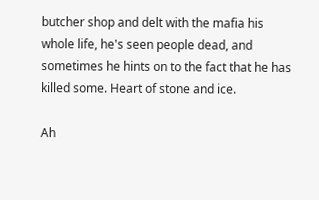butcher shop and delt with the mafia his whole life, he's seen people dead, and sometimes he hints on to the fact that he has killed some. Heart of stone and ice.

Ah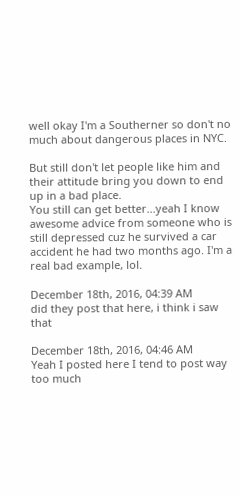well okay I'm a Southerner so don't no much about dangerous places in NYC.

But still don't let people like him and their attitude bring you down to end up in a bad place.
You still can get better...yeah I know awesome advice from someone who is still depressed cuz he survived a car accident he had two months ago. I'm a real bad example, lol.

December 18th, 2016, 04:39 AM
did they post that here, i think i saw that

December 18th, 2016, 04:46 AM
Yeah I posted here I tend to post way too much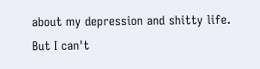about my depression and shitty life. But I can't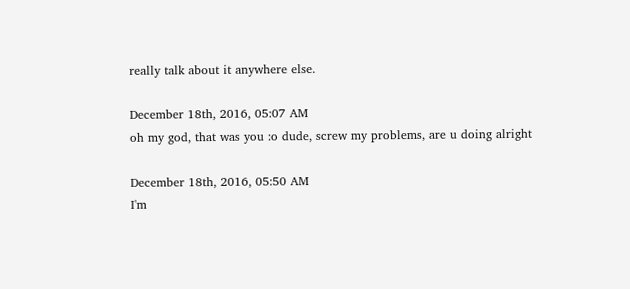really talk about it anywhere else.

December 18th, 2016, 05:07 AM
oh my god, that was you :o dude, screw my problems, are u doing alright

December 18th, 2016, 05:50 AM
I'm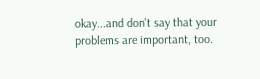okay...and don't say that your problems are important, too.